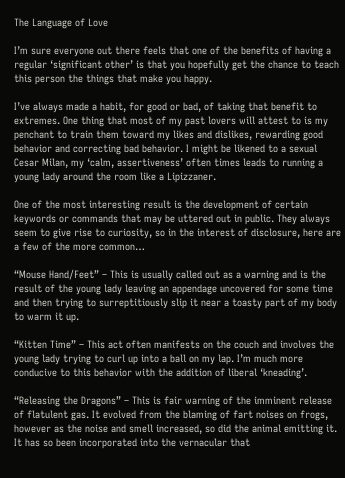The Language of Love

I’m sure everyone out there feels that one of the benefits of having a regular ‘significant other’ is that you hopefully get the chance to teach this person the things that make you happy.

I’ve always made a habit, for good or bad, of taking that benefit to extremes. One thing that most of my past lovers will attest to is my penchant to train them toward my likes and dislikes, rewarding good behavior and correcting bad behavior. I might be likened to a sexual Cesar Milan, my ‘calm, assertiveness’ often times leads to running a young lady around the room like a Lipizzaner.

One of the most interesting result is the development of certain keywords or commands that may be uttered out in public. They always seem to give rise to curiosity, so in the interest of disclosure, here are a few of the more common…

“Mouse Hand/Feet” – This is usually called out as a warning and is the result of the young lady leaving an appendage uncovered for some time and then trying to surreptitiously slip it near a toasty part of my body to warm it up.

“Kitten Time” – This act often manifests on the couch and involves the young lady trying to curl up into a ball on my lap. I’m much more conducive to this behavior with the addition of liberal ‘kneading’.

“Releasing the Dragons” – This is fair warning of the imminent release of flatulent gas. It evolved from the blaming of fart noises on frogs, however as the noise and smell increased, so did the animal emitting it.  It has so been incorporated into the vernacular that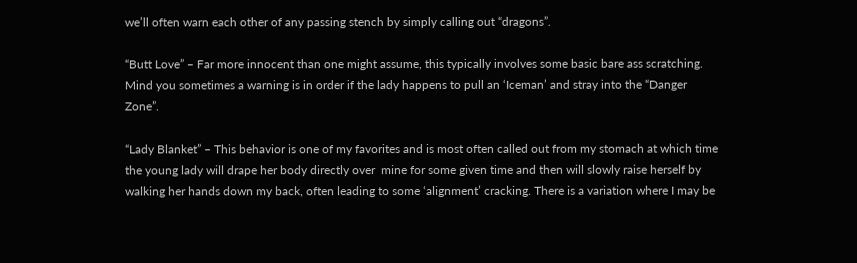we’ll often warn each other of any passing stench by simply calling out “dragons”.

“Butt Love” – Far more innocent than one might assume, this typically involves some basic bare ass scratching. Mind you sometimes a warning is in order if the lady happens to pull an ‘Iceman’ and stray into the “Danger Zone”.

“Lady Blanket” – This behavior is one of my favorites and is most often called out from my stomach at which time the young lady will drape her body directly over  mine for some given time and then will slowly raise herself by walking her hands down my back, often leading to some ‘alignment’ cracking. There is a variation where I may be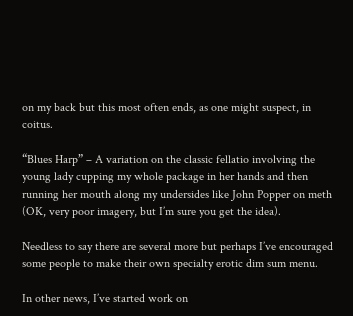on my back but this most often ends, as one might suspect, in coitus.

“Blues Harp” – A variation on the classic fellatio involving the young lady cupping my whole package in her hands and then running her mouth along my undersides like John Popper on meth (OK, very poor imagery, but I’m sure you get the idea).

Needless to say there are several more but perhaps I’ve encouraged some people to make their own specialty erotic dim sum menu.

In other news, I’ve started work on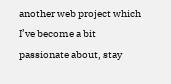another web project which I’ve become a bit passionate about, stay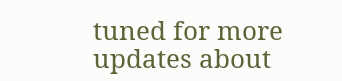tuned for more updates about